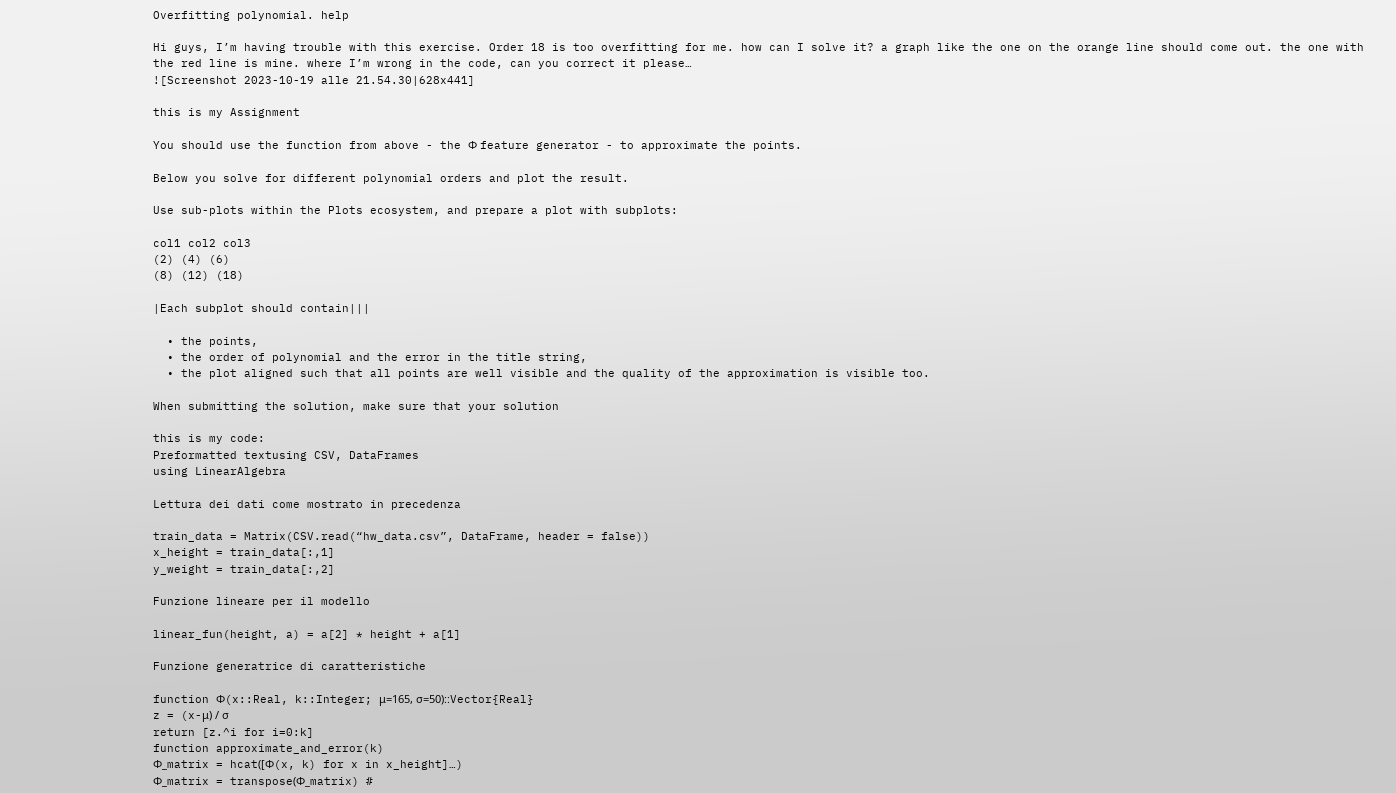Overfitting polynomial. help

Hi guys, I’m having trouble with this exercise. Order 18 is too overfitting for me. how can I solve it? a graph like the one on the orange line should come out. the one with the red line is mine. where I’m wrong in the code, can you correct it please…
![Screenshot 2023-10-19 alle 21.54.30|628x441]

this is my Assignment

You should use the function from above - the Φ feature generator - to approximate the points.

Below you solve for different polynomial orders and plot the result.

Use sub-plots within the Plots ecosystem, and prepare a plot with subplots:

col1 col2 col3
(2) (4) (6)
(8) (12) (18)

|Each subplot should contain|||

  • the points,
  • the order of polynomial and the error in the title string,
  • the plot aligned such that all points are well visible and the quality of the approximation is visible too.

When submitting the solution, make sure that your solution

this is my code:
Preformatted textusing CSV, DataFrames
using LinearAlgebra

Lettura dei dati come mostrato in precedenza

train_data = Matrix(CSV.read(“hw_data.csv”, DataFrame, header = false))
x_height = train_data[:,1]
y_weight = train_data[:,2]

Funzione lineare per il modello

linear_fun(height, a) = a[2] * height + a[1]

Funzione generatrice di caratteristiche

function Φ(x::Real, k::Integer; μ=165, σ=50)::Vector{Real}
z = (x-μ) / σ
return [z.^i for i=0:k]
function approximate_and_error(k)
Φ_matrix = hcat([Φ(x, k) for x in x_height]…)
Φ_matrix = transpose(Φ_matrix) #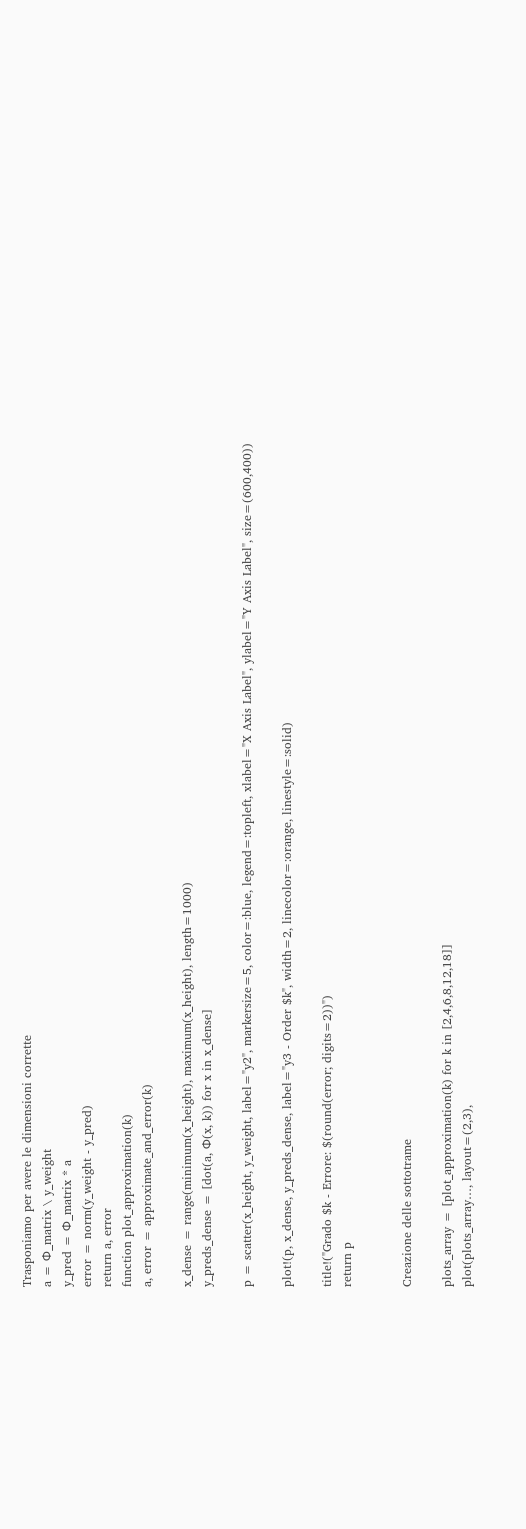Trasponiamo per avere le dimensioni corrette
a = Φ_matrix \ y_weight
y_pred = Φ_matrix * a
error = norm(y_weight - y_pred)
return a, error
function plot_approximation(k)
a, error = approximate_and_error(k)

x_dense = range(minimum(x_height), maximum(x_height), length=1000)
y_preds_dense = [dot(a, Φ(x, k)) for x in x_dense]

p = scatter(x_height, y_weight, label="y2", markersize=5, color=:blue, legend=:topleft, xlabel="X Axis Label", ylabel="Y Axis Label", size=(600,400))

plot!(p, x_dense, y_preds_dense, label="y3 - Order $k", width=2, linecolor=:orange, linestyle=:solid)

title!("Grado $k - Errore: $(round(error; digits=2))")
return p


Creazione delle sottotrame

plots_array = [plot_approximation(k) for k in [2,4,6,8,12,18]]
plot(plots_array…, layout=(2,3),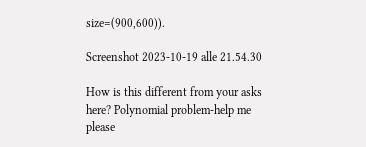size=(900,600)).

Screenshot 2023-10-19 alle 21.54.30

How is this different from your asks here? Polynomial problem-help me please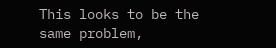This looks to be the same problem,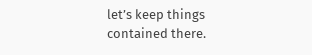let’s keep things contained there.